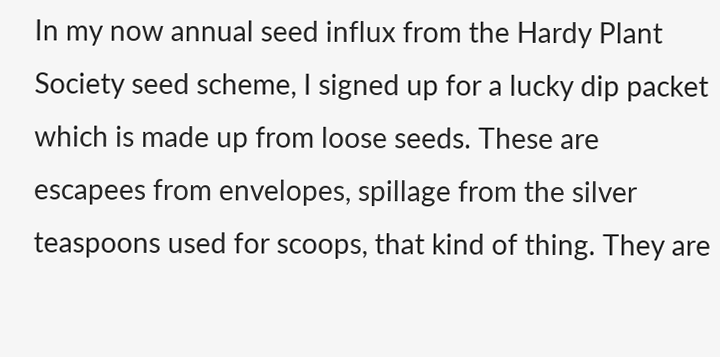In my now annual seed influx from the Hardy Plant Society seed scheme, I signed up for a lucky dip packet which is made up from loose seeds. These are escapees from envelopes, spillage from the silver teaspoons used for scoops, that kind of thing. They are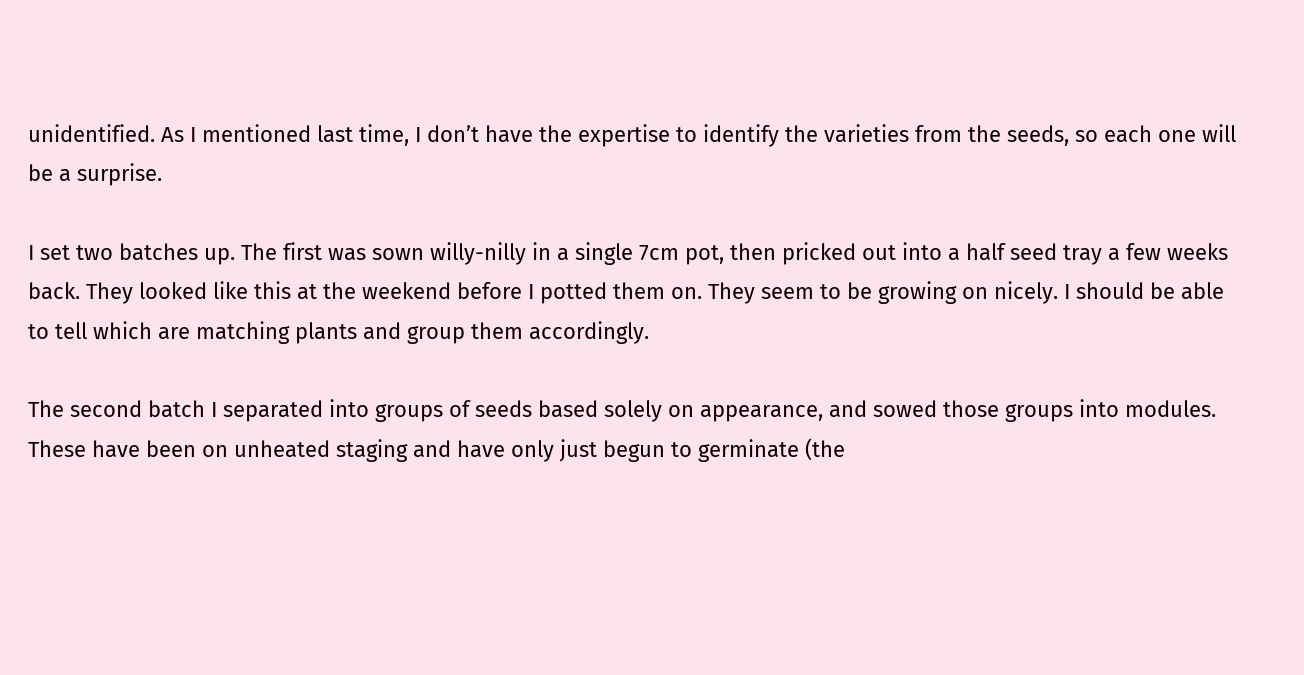unidentified. As I mentioned last time, I don’t have the expertise to identify the varieties from the seeds, so each one will be a surprise.

I set two batches up. The first was sown willy-nilly in a single 7cm pot, then pricked out into a half seed tray a few weeks back. They looked like this at the weekend before I potted them on. They seem to be growing on nicely. I should be able to tell which are matching plants and group them accordingly.

The second batch I separated into groups of seeds based solely on appearance, and sowed those groups into modules. These have been on unheated staging and have only just begun to germinate (the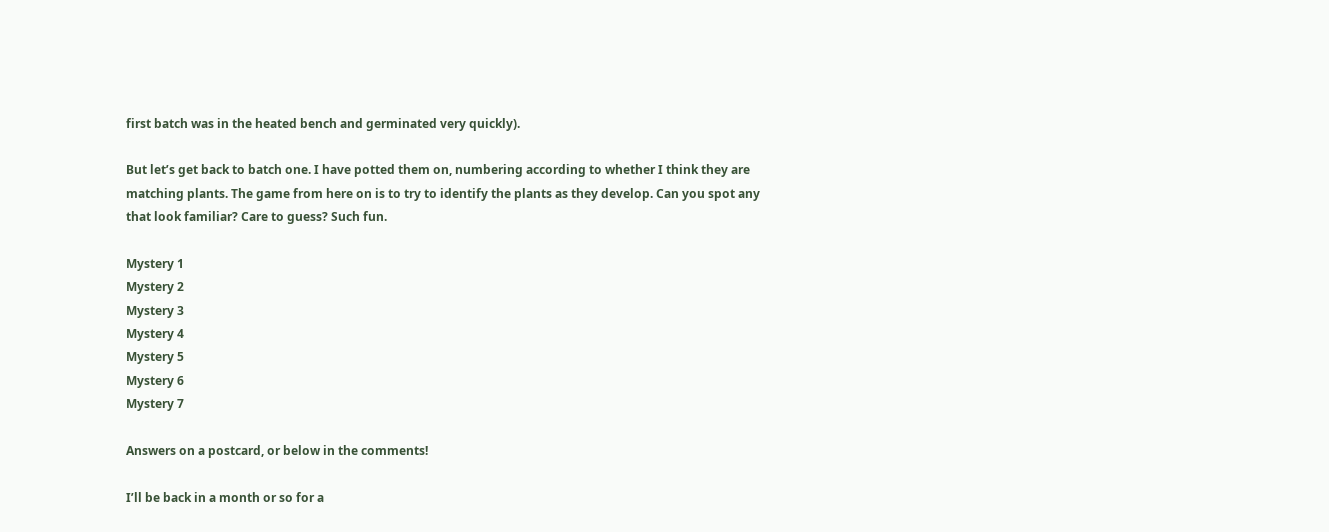first batch was in the heated bench and germinated very quickly).

But let’s get back to batch one. I have potted them on, numbering according to whether I think they are matching plants. The game from here on is to try to identify the plants as they develop. Can you spot any that look familiar? Care to guess? Such fun.

Mystery 1
Mystery 2
Mystery 3
Mystery 4
Mystery 5
Mystery 6
Mystery 7

Answers on a postcard, or below in the comments!

I’ll be back in a month or so for a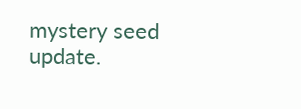mystery seed update.